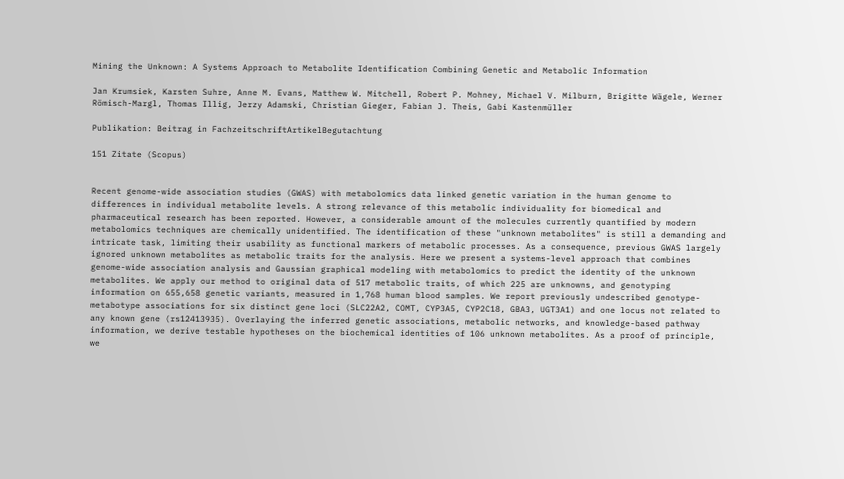Mining the Unknown: A Systems Approach to Metabolite Identification Combining Genetic and Metabolic Information

Jan Krumsiek, Karsten Suhre, Anne M. Evans, Matthew W. Mitchell, Robert P. Mohney, Michael V. Milburn, Brigitte Wägele, Werner Römisch-Margl, Thomas Illig, Jerzy Adamski, Christian Gieger, Fabian J. Theis, Gabi Kastenmüller

Publikation: Beitrag in FachzeitschriftArtikelBegutachtung

151 Zitate (Scopus)


Recent genome-wide association studies (GWAS) with metabolomics data linked genetic variation in the human genome to differences in individual metabolite levels. A strong relevance of this metabolic individuality for biomedical and pharmaceutical research has been reported. However, a considerable amount of the molecules currently quantified by modern metabolomics techniques are chemically unidentified. The identification of these "unknown metabolites" is still a demanding and intricate task, limiting their usability as functional markers of metabolic processes. As a consequence, previous GWAS largely ignored unknown metabolites as metabolic traits for the analysis. Here we present a systems-level approach that combines genome-wide association analysis and Gaussian graphical modeling with metabolomics to predict the identity of the unknown metabolites. We apply our method to original data of 517 metabolic traits, of which 225 are unknowns, and genotyping information on 655,658 genetic variants, measured in 1,768 human blood samples. We report previously undescribed genotype-metabotype associations for six distinct gene loci (SLC22A2, COMT, CYP3A5, CYP2C18, GBA3, UGT3A1) and one locus not related to any known gene (rs12413935). Overlaying the inferred genetic associations, metabolic networks, and knowledge-based pathway information, we derive testable hypotheses on the biochemical identities of 106 unknown metabolites. As a proof of principle, we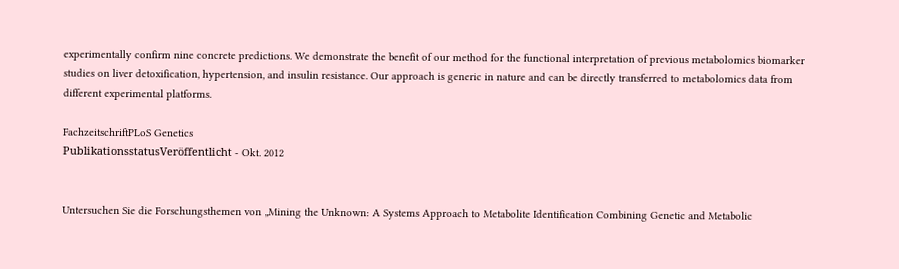experimentally confirm nine concrete predictions. We demonstrate the benefit of our method for the functional interpretation of previous metabolomics biomarker studies on liver detoxification, hypertension, and insulin resistance. Our approach is generic in nature and can be directly transferred to metabolomics data from different experimental platforms.

FachzeitschriftPLoS Genetics
PublikationsstatusVeröffentlicht - Okt. 2012


Untersuchen Sie die Forschungsthemen von „Mining the Unknown: A Systems Approach to Metabolite Identification Combining Genetic and Metabolic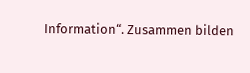Information“. Zusammen bilden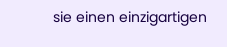sie einen einzigartigen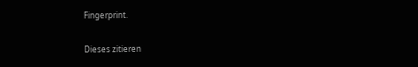Fingerprint.

Dieses zitieren